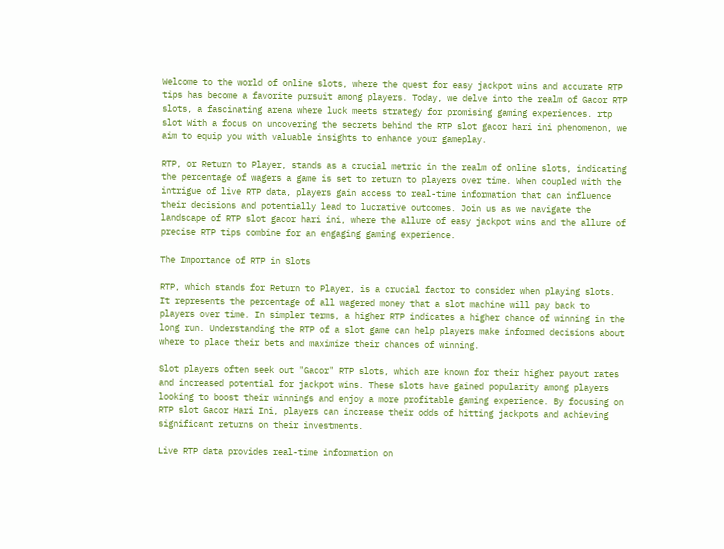Welcome to the world of online slots, where the quest for easy jackpot wins and accurate RTP tips has become a favorite pursuit among players. Today, we delve into the realm of Gacor RTP slots, a fascinating arena where luck meets strategy for promising gaming experiences. rtp slot With a focus on uncovering the secrets behind the RTP slot gacor hari ini phenomenon, we aim to equip you with valuable insights to enhance your gameplay.

RTP, or Return to Player, stands as a crucial metric in the realm of online slots, indicating the percentage of wagers a game is set to return to players over time. When coupled with the intrigue of live RTP data, players gain access to real-time information that can influence their decisions and potentially lead to lucrative outcomes. Join us as we navigate the landscape of RTP slot gacor hari ini, where the allure of easy jackpot wins and the allure of precise RTP tips combine for an engaging gaming experience.

The Importance of RTP in Slots

RTP, which stands for Return to Player, is a crucial factor to consider when playing slots. It represents the percentage of all wagered money that a slot machine will pay back to players over time. In simpler terms, a higher RTP indicates a higher chance of winning in the long run. Understanding the RTP of a slot game can help players make informed decisions about where to place their bets and maximize their chances of winning.

Slot players often seek out "Gacor" RTP slots, which are known for their higher payout rates and increased potential for jackpot wins. These slots have gained popularity among players looking to boost their winnings and enjoy a more profitable gaming experience. By focusing on RTP slot Gacor Hari Ini, players can increase their odds of hitting jackpots and achieving significant returns on their investments.

Live RTP data provides real-time information on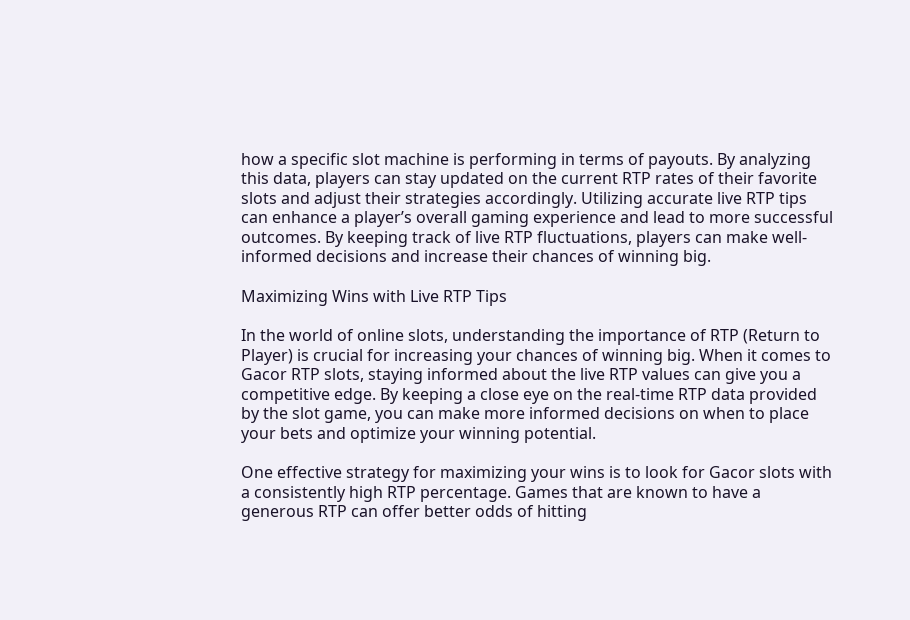how a specific slot machine is performing in terms of payouts. By analyzing this data, players can stay updated on the current RTP rates of their favorite slots and adjust their strategies accordingly. Utilizing accurate live RTP tips can enhance a player’s overall gaming experience and lead to more successful outcomes. By keeping track of live RTP fluctuations, players can make well-informed decisions and increase their chances of winning big.

Maximizing Wins with Live RTP Tips

In the world of online slots, understanding the importance of RTP (Return to Player) is crucial for increasing your chances of winning big. When it comes to Gacor RTP slots, staying informed about the live RTP values can give you a competitive edge. By keeping a close eye on the real-time RTP data provided by the slot game, you can make more informed decisions on when to place your bets and optimize your winning potential.

One effective strategy for maximizing your wins is to look for Gacor slots with a consistently high RTP percentage. Games that are known to have a generous RTP can offer better odds of hitting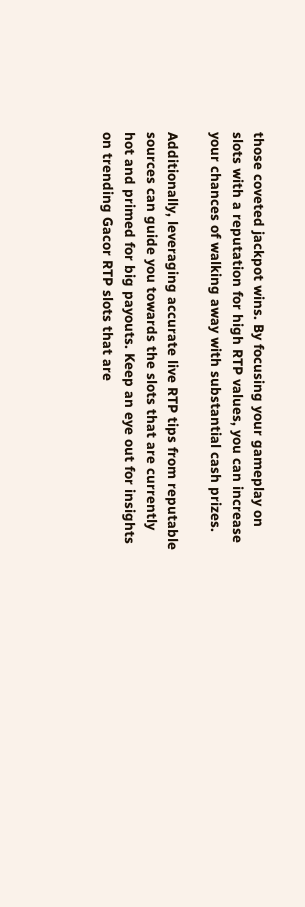those coveted jackpot wins. By focusing your gameplay on slots with a reputation for high RTP values, you can increase your chances of walking away with substantial cash prizes.

Additionally, leveraging accurate live RTP tips from reputable sources can guide you towards the slots that are currently hot and primed for big payouts. Keep an eye out for insights on trending Gacor RTP slots that are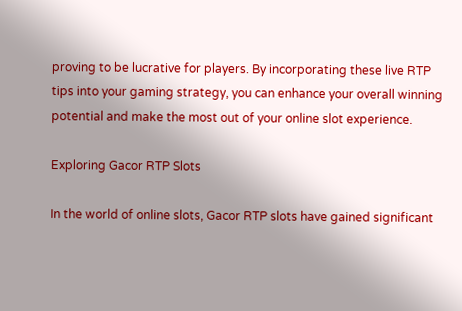proving to be lucrative for players. By incorporating these live RTP tips into your gaming strategy, you can enhance your overall winning potential and make the most out of your online slot experience.

Exploring Gacor RTP Slots

In the world of online slots, Gacor RTP slots have gained significant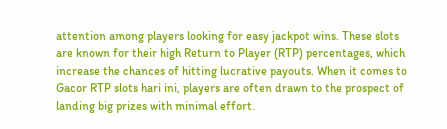attention among players looking for easy jackpot wins. These slots are known for their high Return to Player (RTP) percentages, which increase the chances of hitting lucrative payouts. When it comes to Gacor RTP slots hari ini, players are often drawn to the prospect of landing big prizes with minimal effort.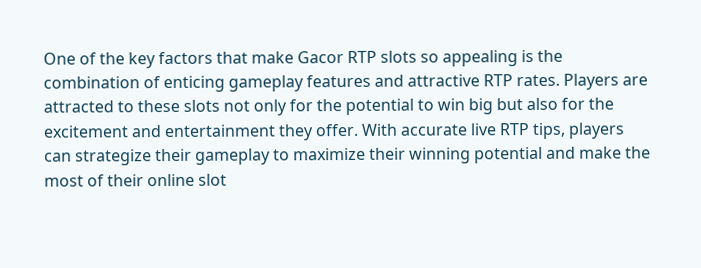One of the key factors that make Gacor RTP slots so appealing is the combination of enticing gameplay features and attractive RTP rates. Players are attracted to these slots not only for the potential to win big but also for the excitement and entertainment they offer. With accurate live RTP tips, players can strategize their gameplay to maximize their winning potential and make the most of their online slot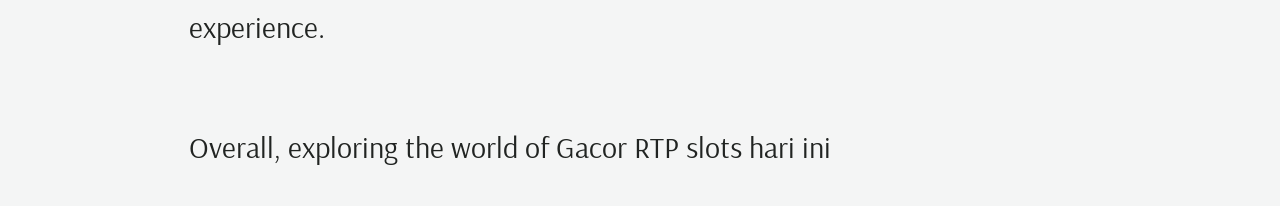experience.

Overall, exploring the world of Gacor RTP slots hari ini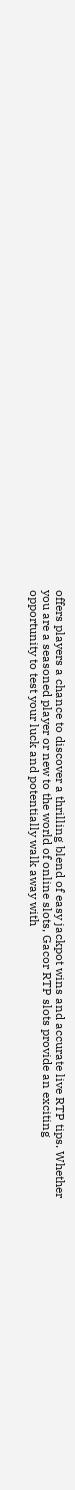offers players a chance to discover a thrilling blend of easy jackpot wins and accurate live RTP tips. Whether you are a seasoned player or new to the world of online slots, Gacor RTP slots provide an exciting opportunity to test your luck and potentially walk away with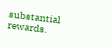substantial rewards.